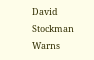David Stockman Warns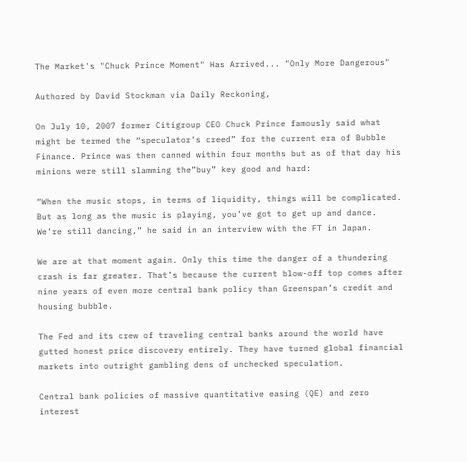The Market's "Chuck Prince Moment" Has Arrived... "Only More Dangerous"

Authored by David Stockman via Daily Reckoning,

On July 10, 2007 former Citigroup CEO Chuck Prince famously said what might be termed the “speculator’s creed” for the current era of Bubble Finance. Prince was then canned within four months but as of that day his minions were still slamming the”buy” key good and hard:

“When the music stops, in terms of liquidity, things will be complicated. But as long as the music is playing, you’ve got to get up and dance. We’re still dancing,” he said in an interview with the FT in Japan.

We are at that moment again. Only this time the danger of a thundering crash is far greater. That’s because the current blow-off top comes after nine years of even more central bank policy than Greenspan’s credit and housing bubble.

The Fed and its crew of traveling central banks around the world have gutted honest price discovery entirely. They have turned global financial markets into outright gambling dens of unchecked speculation.

Central bank policies of massive quantitative easing (QE) and zero interest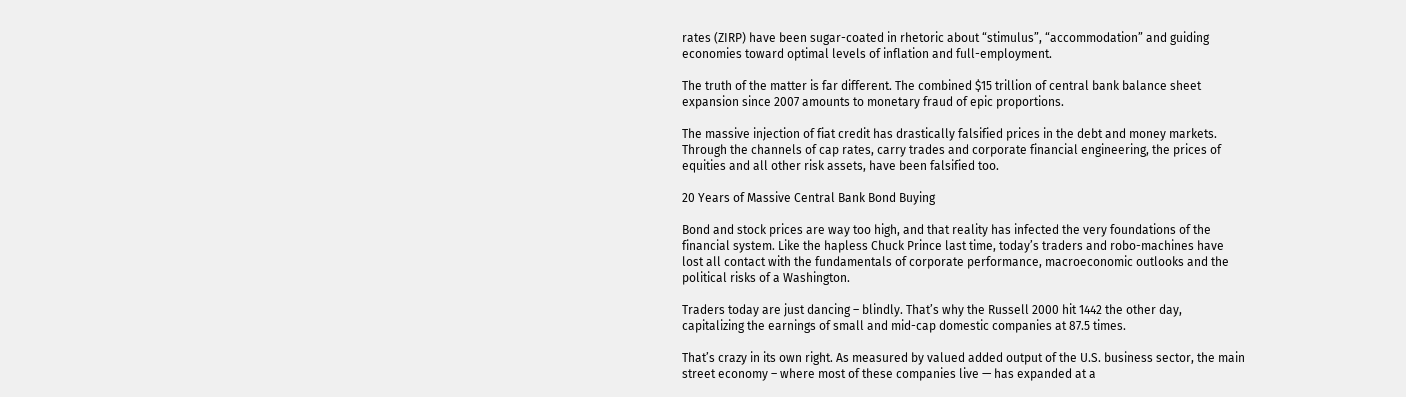rates (ZIRP) have been sugar-coated in rhetoric about “stimulus”, “accommodation” and guiding economies toward optimal levels of inflation and full-employment.

The truth of the matter is far different. The combined $15 trillion of central bank balance sheet expansion since 2007 amounts to monetary fraud of epic proportions.

The massive injection of fiat credit has drastically falsified prices in the debt and money markets. Through the channels of cap rates, carry trades and corporate financial engineering, the prices of equities and all other risk assets, have been falsified too.

20 Years of Massive Central Bank Bond Buying

Bond and stock prices are way too high, and that reality has infected the very foundations of the financial system. Like the hapless Chuck Prince last time, today’s traders and robo-machines have lost all contact with the fundamentals of corporate performance, macroeconomic outlooks and the political risks of a Washington.

Traders today are just dancing – blindly. That’s why the Russell 2000 hit 1442 the other day, capitalizing the earnings of small and mid-cap domestic companies at 87.5 times.

That’s crazy in its own right. As measured by valued added output of the U.S. business sector, the main street economy – where most of these companies live — has expanded at a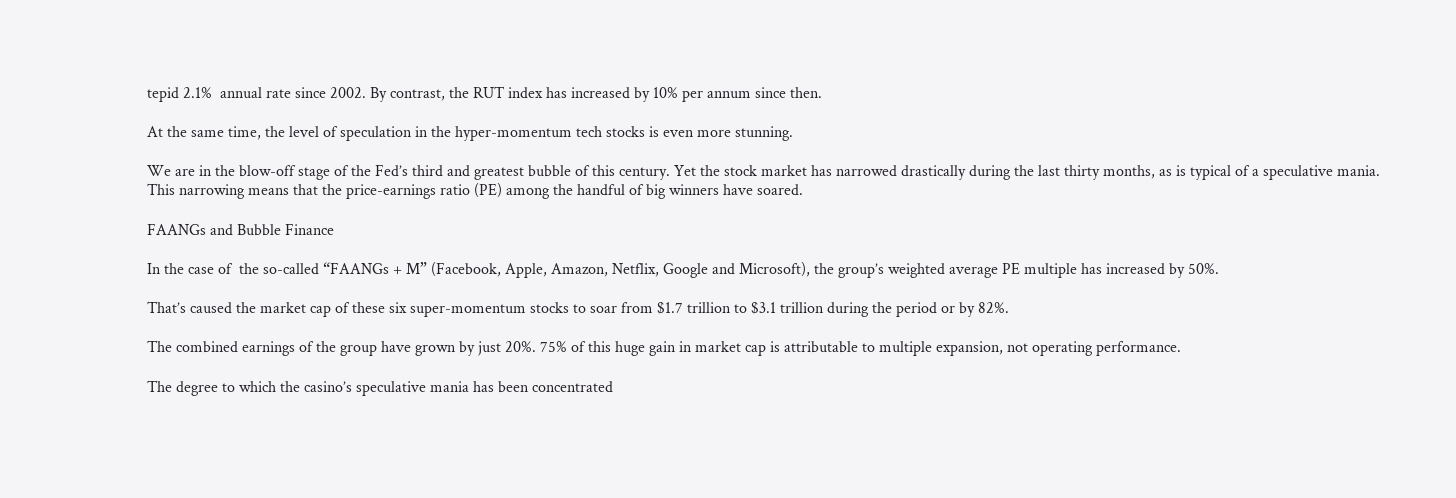tepid 2.1%  annual rate since 2002. By contrast, the RUT index has increased by 10% per annum since then.

At the same time, the level of speculation in the hyper-momentum tech stocks is even more stunning.

We are in the blow-off stage of the Fed’s third and greatest bubble of this century. Yet the stock market has narrowed drastically during the last thirty months, as is typical of a speculative mania. This narrowing means that the price-earnings ratio (PE) among the handful of big winners have soared.

FAANGs and Bubble Finance

In the case of  the so-called “FAANGs + M” (Facebook, Apple, Amazon, Netflix, Google and Microsoft), the group’s weighted average PE multiple has increased by 50%.

That’s caused the market cap of these six super-momentum stocks to soar from $1.7 trillion to $3.1 trillion during the period or by 82%.

The combined earnings of the group have grown by just 20%. 75% of this huge gain in market cap is attributable to multiple expansion, not operating performance.

The degree to which the casino’s speculative mania has been concentrated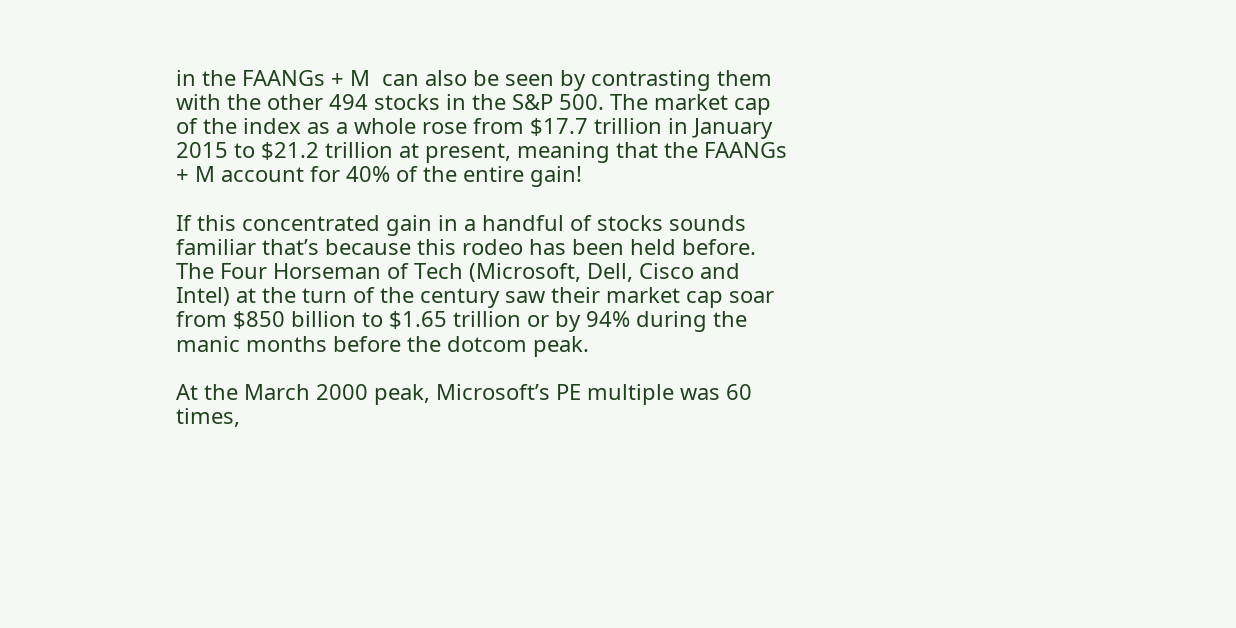in the FAANGs + M  can also be seen by contrasting them with the other 494 stocks in the S&P 500. The market cap of the index as a whole rose from $17.7 trillion in January 2015 to $21.2 trillion at present, meaning that the FAANGs + M account for 40% of the entire gain!

If this concentrated gain in a handful of stocks sounds familiar that’s because this rodeo has been held before. The Four Horseman of Tech (Microsoft, Dell, Cisco and Intel) at the turn of the century saw their market cap soar from $850 billion to $1.65 trillion or by 94% during the manic months before the dotcom peak.

At the March 2000 peak, Microsoft’s PE multiple was 60 times,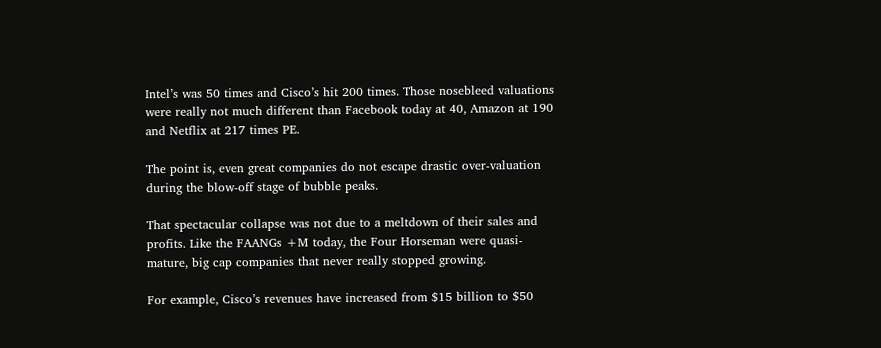Intel’s was 50 times and Cisco’s hit 200 times. Those nosebleed valuations were really not much different than Facebook today at 40, Amazon at 190 and Netflix at 217 times PE.

The point is, even great companies do not escape drastic over-valuation during the blow-off stage of bubble peaks.

That spectacular collapse was not due to a meltdown of their sales and profits. Like the FAANGs +M today, the Four Horseman were quasi-mature, big cap companies that never really stopped growing.

For example, Cisco’s revenues have increased from $15 billion to $50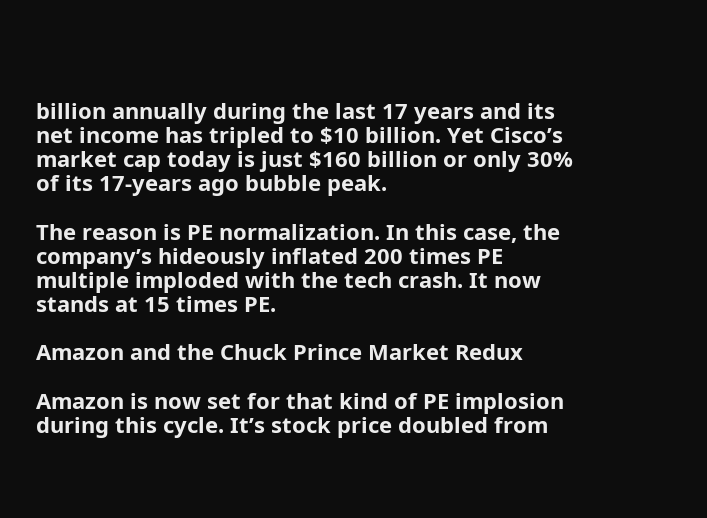billion annually during the last 17 years and its net income has tripled to $10 billion. Yet Cisco’s market cap today is just $160 billion or only 30% of its 17-years ago bubble peak.

The reason is PE normalization. In this case, the company’s hideously inflated 200 times PE multiple imploded with the tech crash. It now stands at 15 times PE.

Amazon and the Chuck Prince Market Redux

Amazon is now set for that kind of PE implosion during this cycle. It’s stock price doubled from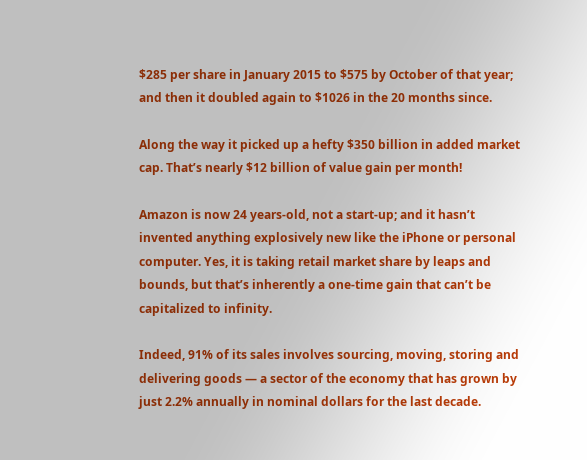$285 per share in January 2015 to $575 by October of that year; and then it doubled again to $1026 in the 20 months since.

Along the way it picked up a hefty $350 billion in added market cap. That’s nearly $12 billion of value gain per month!

Amazon is now 24 years-old, not a start-up; and it hasn’t invented anything explosively new like the iPhone or personal computer. Yes, it is taking retail market share by leaps and bounds, but that’s inherently a one-time gain that can’t be capitalized to infinity.

Indeed, 91% of its sales involves sourcing, moving, storing and delivering goods — a sector of the economy that has grown by just 2.2% annually in nominal dollars for the last decade.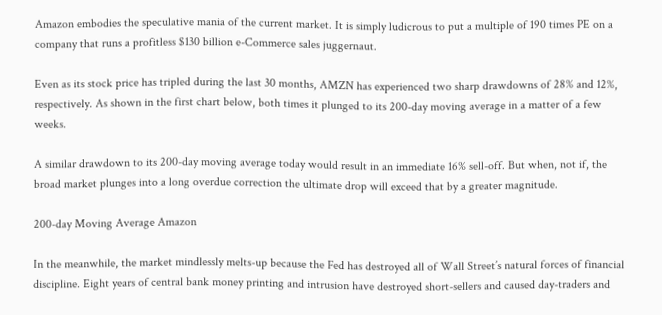Amazon embodies the speculative mania of the current market. It is simply ludicrous to put a multiple of 190 times PE on a company that runs a profitless $130 billion e-Commerce sales juggernaut.

Even as its stock price has tripled during the last 30 months, AMZN has experienced two sharp drawdowns of 28% and 12%, respectively. As shown in the first chart below, both times it plunged to its 200-day moving average in a matter of a few weeks.

A similar drawdown to its 200-day moving average today would result in an immediate 16% sell-off. But when, not if, the broad market plunges into a long overdue correction the ultimate drop will exceed that by a greater magnitude.

200-day Moving Average Amazon

In the meanwhile, the market mindlessly melts-up because the Fed has destroyed all of Wall Street’s natural forces of financial discipline. Eight years of central bank money printing and intrusion have destroyed short-sellers and caused day-traders and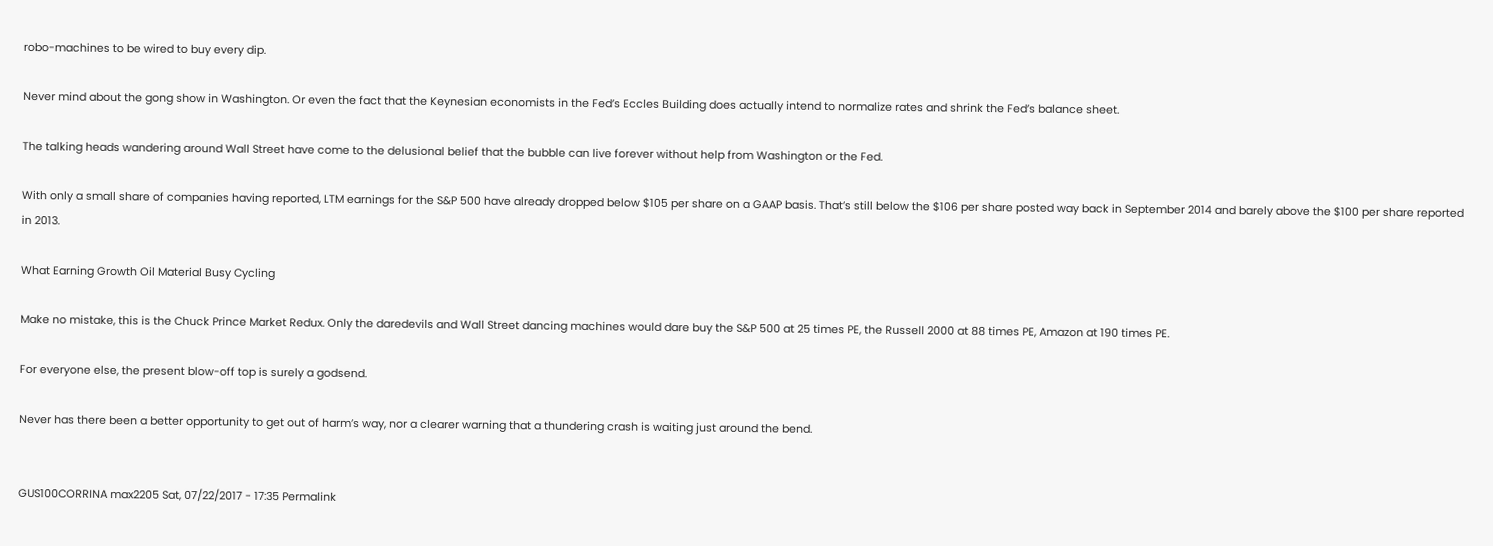robo-machines to be wired to buy every dip.

Never mind about the gong show in Washington. Or even the fact that the Keynesian economists in the Fed’s Eccles Building does actually intend to normalize rates and shrink the Fed’s balance sheet.

The talking heads wandering around Wall Street have come to the delusional belief that the bubble can live forever without help from Washington or the Fed.

With only a small share of companies having reported, LTM earnings for the S&P 500 have already dropped below $105 per share on a GAAP basis. That’s still below the $106 per share posted way back in September 2014 and barely above the $100 per share reported in 2013.

What Earning Growth Oil Material Busy Cycling

Make no mistake, this is the Chuck Prince Market Redux. Only the daredevils and Wall Street dancing machines would dare buy the S&P 500 at 25 times PE, the Russell 2000 at 88 times PE, Amazon at 190 times PE.

For everyone else, the present blow-off top is surely a godsend.

Never has there been a better opportunity to get out of harm’s way, nor a clearer warning that a thundering crash is waiting just around the bend.


GUS100CORRINA max2205 Sat, 07/22/2017 - 17:35 Permalink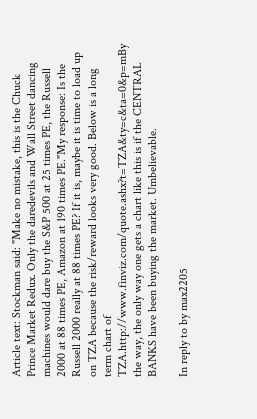Article text: Stockman said: "Make no mistake, this is the Chuck Prince Market Redux. Only the daredevils and Wall Street dancing machines would dare buy the S&P 500 at 25 times PE, the Russell 2000 at 88 times PE, Amazon at 190 times PE."My response: Is the Russell 2000 really at 88 times PE? If it is, maybe it is time to load up on TZA because the risk/reward looks very good. Below is a long term chart of TZA.http://www.finviz.com/quote.ashx?t=TZA&ty=c&ta=0&p=mBy the way, the only way one gets a chart like this is if the CENTRAL BANKS have been buying the market. Umbelievable.

In reply to by max2205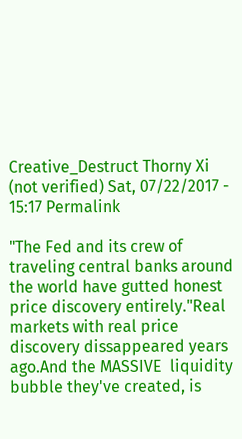Creative_Destruct Thorny Xi (not verified) Sat, 07/22/2017 - 15:17 Permalink

"The Fed and its crew of traveling central banks around the world have gutted honest price discovery entirely."Real markets with real price discovery dissappeared years ago.And the MASSIVE  liquidity bubble they've created, is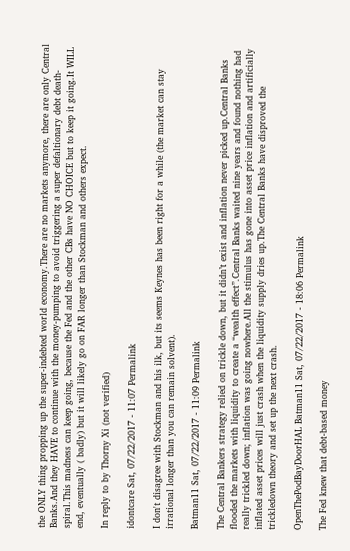the ONLY thing propping up the super-indebted world economy.There are no markets anymore, there are only Central Banks.And they HAVE to continue with the money-pumping to avoid triggering a super defaltionary debt death-spiral.This madness can keep going, because the Fed and the other CBs have NO CHOICE but to keep it going.It WILL end, eventually ( badly) but it will likely go on FAR longer than Stockman and others expect.

In reply to by Thorny Xi (not verified)

idontcare Sat, 07/22/2017 - 11:07 Permalink

I don't disagree with Stockman and his ilk, but its seems Keynes has been right for a while (the market can stay irrational longer than you can remain solvent).

Batman11 Sat, 07/22/2017 - 11:09 Permalink

The Central Bankers strategy relied on trickle down, but it didn’t exist and inflation never picked up.Central Banks flooded the markets with liquidity to create a “wealth effect”.Central Banks waited nine years and found nothing had really trickled down; inflation was going nowhere.All the stimulus has gone into asset price inflation and artificially inflated asset prices will just crash when the liquidity supply dries up.The Central Banks have disproved the trickledown theory and set up the next crash.

OpenThePodBayDoorHAL Batman11 Sat, 07/22/2017 - 18:06 Permalink

The Fed knew that debt-based money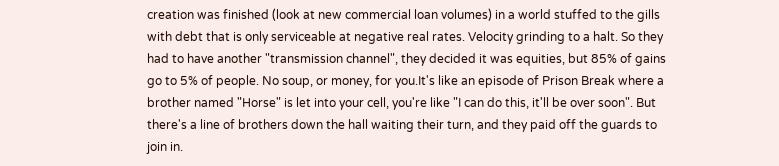creation was finished (look at new commercial loan volumes) in a world stuffed to the gills with debt that is only serviceable at negative real rates. Velocity grinding to a halt. So they had to have another "transmission channel", they decided it was equities, but 85% of gains go to 5% of people. No soup, or money, for you.It's like an episode of Prison Break where a brother named "Horse" is let into your cell, you're like "I can do this, it'll be over soon". But there's a line of brothers down the hall waiting their turn, and they paid off the guards to join in.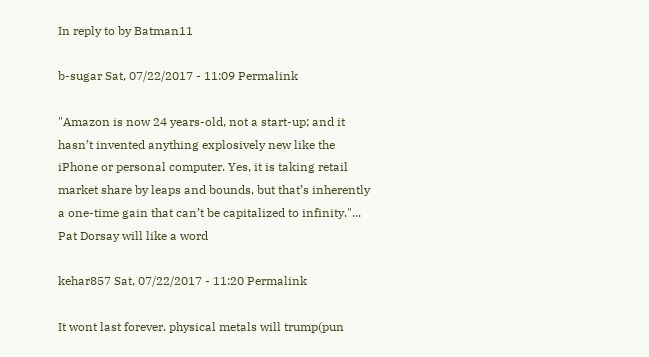In reply to by Batman11

b-sugar Sat, 07/22/2017 - 11:09 Permalink

"Amazon is now 24 years-old, not a start-up; and it hasn’t invented anything explosively new like the iPhone or personal computer. Yes, it is taking retail market share by leaps and bounds, but that’s inherently a one-time gain that can’t be capitalized to infinity."... Pat Dorsay will like a word

kehar857 Sat, 07/22/2017 - 11:20 Permalink

It wont last forever. physical metals will trump(pun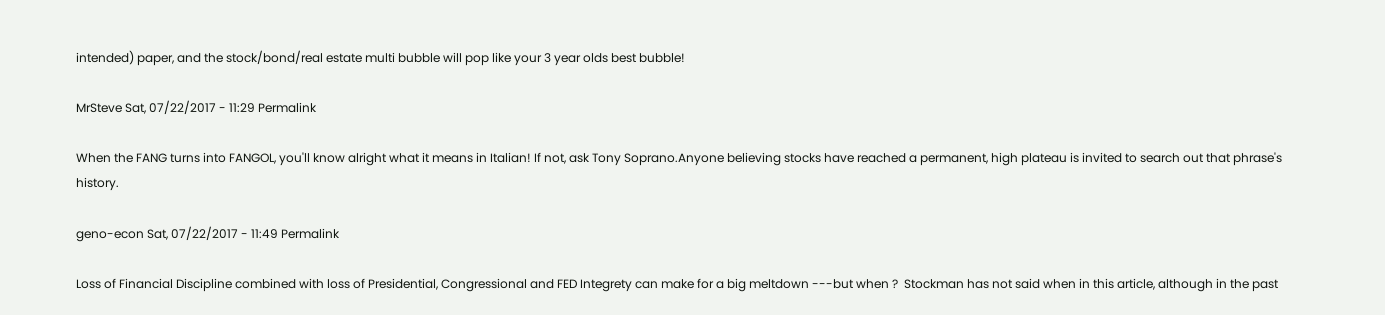intended) paper, and the stock/bond/real estate multi bubble will pop like your 3 year olds best bubble!

MrSteve Sat, 07/22/2017 - 11:29 Permalink

When the FANG turns into FANGOL, you'll know alright what it means in Italian! If not, ask Tony Soprano.Anyone believing stocks have reached a permanent, high plateau is invited to search out that phrase's history.

geno-econ Sat, 07/22/2017 - 11:49 Permalink

Loss of Financial Discipline combined with loss of Presidential, Congressional and FED Integrety can make for a big meltdown ---but when ?  Stockman has not said when in this article, although in the past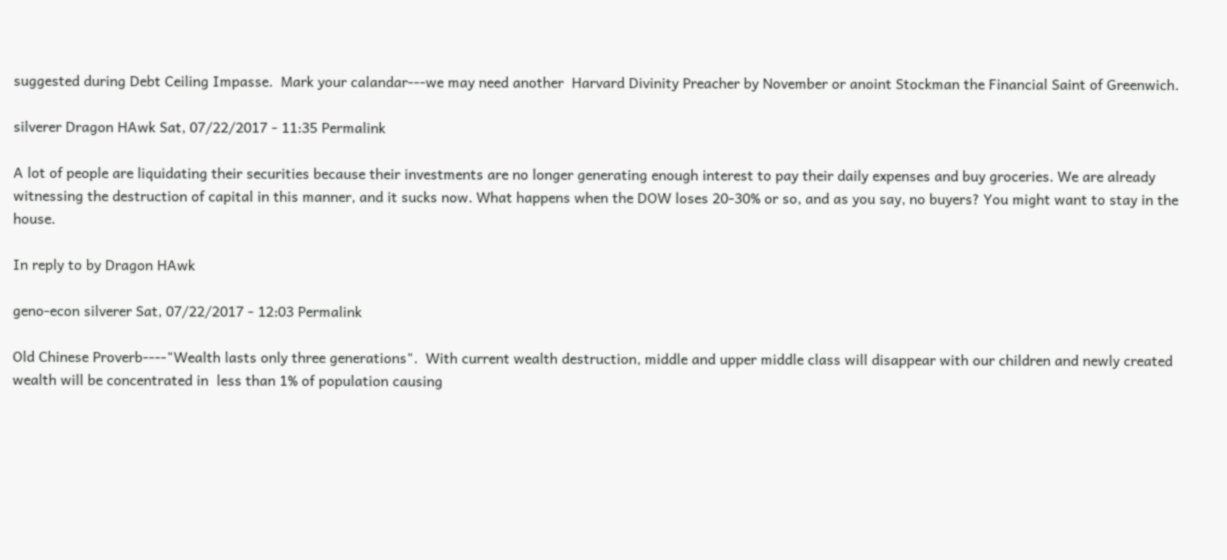suggested during Debt Ceiling Impasse.  Mark your calandar---we may need another  Harvard Divinity Preacher by November or anoint Stockman the Financial Saint of Greenwich.

silverer Dragon HAwk Sat, 07/22/2017 - 11:35 Permalink

A lot of people are liquidating their securities because their investments are no longer generating enough interest to pay their daily expenses and buy groceries. We are already witnessing the destruction of capital in this manner, and it sucks now. What happens when the DOW loses 20-30% or so, and as you say, no buyers? You might want to stay in the house.

In reply to by Dragon HAwk

geno-econ silverer Sat, 07/22/2017 - 12:03 Permalink

Old Chinese Proverb----"Wealth lasts only three generations".  With current wealth destruction, middle and upper middle class will disappear with our children and newly created wealth will be concentrated in  less than 1% of population causing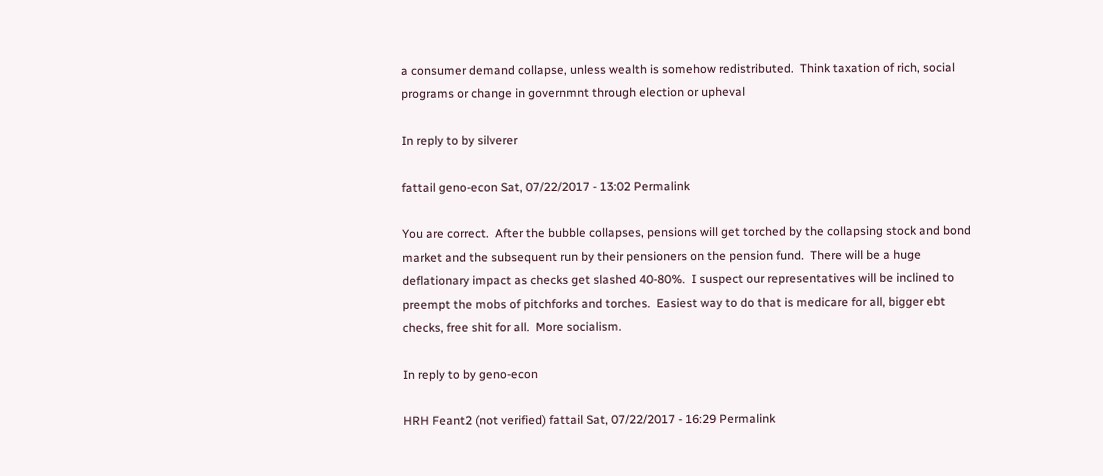a consumer demand collapse, unless wealth is somehow redistributed.  Think taxation of rich, social programs or change in governmnt through election or upheval

In reply to by silverer

fattail geno-econ Sat, 07/22/2017 - 13:02 Permalink

You are correct.  After the bubble collapses, pensions will get torched by the collapsing stock and bond market and the subsequent run by their pensioners on the pension fund.  There will be a huge deflationary impact as checks get slashed 40-80%.  I suspect our representatives will be inclined to preempt the mobs of pitchforks and torches.  Easiest way to do that is medicare for all, bigger ebt checks, free shit for all.  More socialism.

In reply to by geno-econ

HRH Feant2 (not verified) fattail Sat, 07/22/2017 - 16:29 Permalink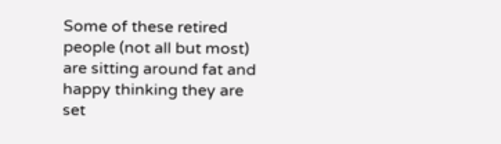Some of these retired people (not all but most) are sitting around fat and happy thinking they are set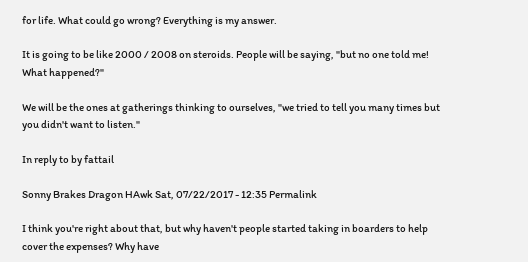for life. What could go wrong? Everything is my answer.

It is going to be like 2000 / 2008 on steroids. People will be saying, "but no one told me! What happened?"

We will be the ones at gatherings thinking to ourselves, "we tried to tell you many times but you didn't want to listen."

In reply to by fattail

Sonny Brakes Dragon HAwk Sat, 07/22/2017 - 12:35 Permalink

I think you're right about that, but why haven't people started taking in boarders to help cover the expenses? Why have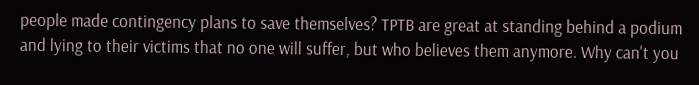people made contingency plans to save themselves? TPTB are great at standing behind a podium and lying to their victims that no one will suffer, but who believes them anymore. Why can't you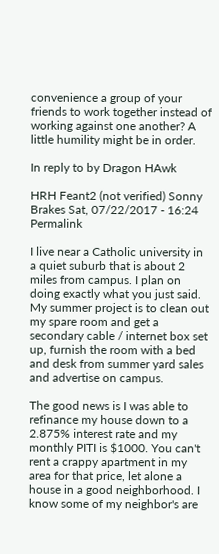convenience a group of your friends to work together instead of working against one another? A little humility might be in order.

In reply to by Dragon HAwk

HRH Feant2 (not verified) Sonny Brakes Sat, 07/22/2017 - 16:24 Permalink

I live near a Catholic university in a quiet suburb that is about 2 miles from campus. I plan on doing exactly what you just said. My summer project is to clean out my spare room and get a secondary cable / internet box set up, furnish the room with a bed and desk from summer yard sales and advertise on campus.

The good news is I was able to refinance my house down to a 2.875% interest rate and my monthly PITI is $1000. You can't rent a crappy apartment in my area for that price, let alone a house in a good neighborhood. I know some of my neighbor's are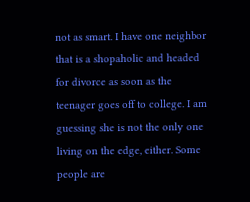not as smart. I have one neighbor that is a shopaholic and headed for divorce as soon as the teenager goes off to college. I am guessing she is not the only one living on the edge, either. Some people are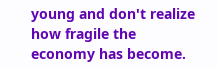young and don't realize how fragile the economy has become.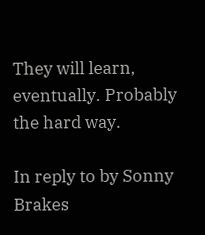They will learn, eventually. Probably the hard way.

In reply to by Sonny Brakes